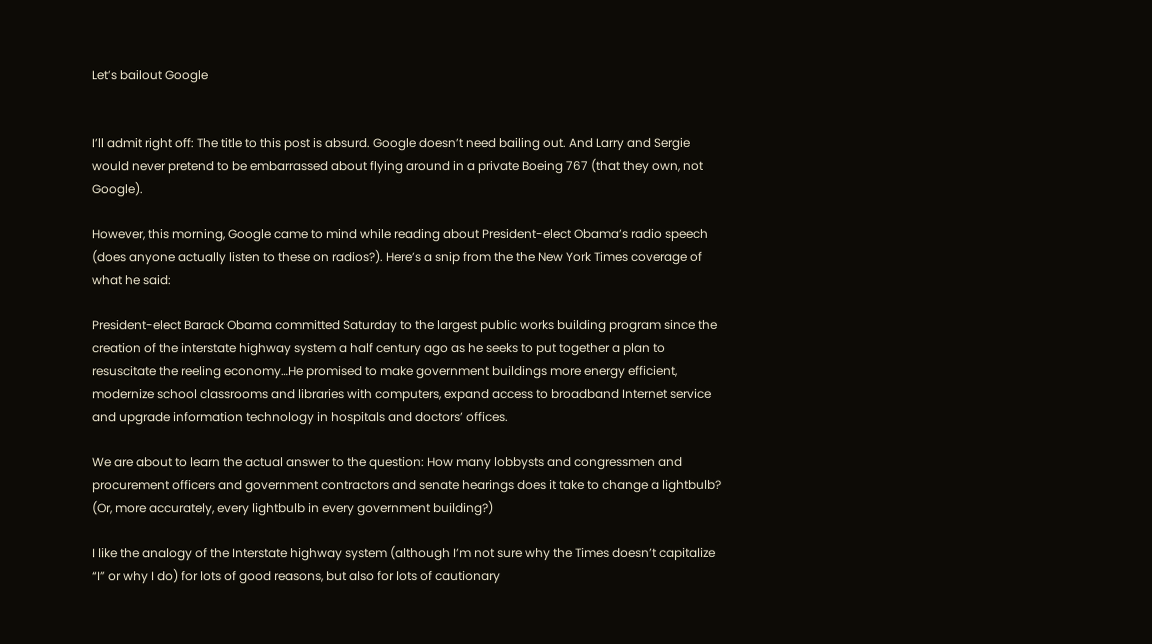Let’s bailout Google


I’ll admit right off: The title to this post is absurd. Google doesn’t need bailing out. And Larry and Sergie would never pretend to be embarrassed about flying around in a private Boeing 767 (that they own, not Google).

However, this morning, Google came to mind while reading about President-elect Obama’s radio speech (does anyone actually listen to these on radios?). Here’s a snip from the the New York Times coverage of what he said:

President-elect Barack Obama committed Saturday to the largest public works building program since the creation of the interstate highway system a half century ago as he seeks to put together a plan to resuscitate the reeling economy…He promised to make government buildings more energy efficient, modernize school classrooms and libraries with computers, expand access to broadband Internet service and upgrade information technology in hospitals and doctors’ offices.

We are about to learn the actual answer to the question: How many lobbysts and congressmen and procurement officers and government contractors and senate hearings does it take to change a lightbulb? (Or, more accurately, every lightbulb in every government building?)

I like the analogy of the Interstate highway system (although I’m not sure why the Times doesn’t capitalize “I” or why I do) for lots of good reasons, but also for lots of cautionary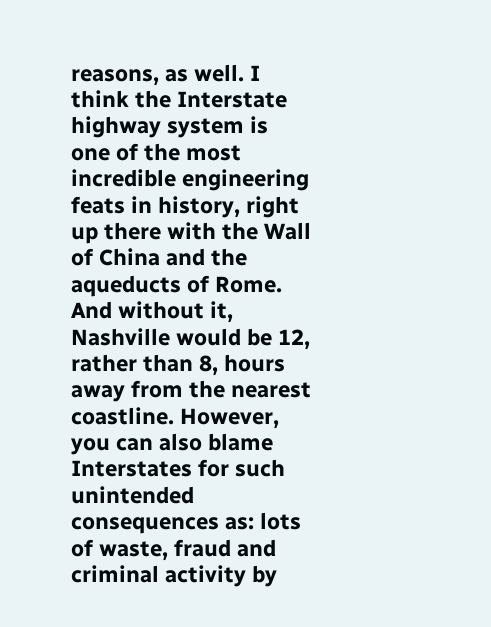reasons, as well. I think the Interstate highway system is one of the most incredible engineering feats in history, right up there with the Wall of China and the aqueducts of Rome. And without it, Nashville would be 12, rather than 8, hours away from the nearest coastline. However, you can also blame Interstates for such unintended consequences as: lots of waste, fraud and criminal activity by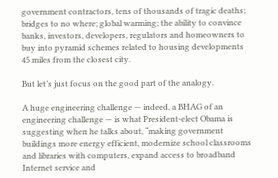government contractors, tens of thousands of tragic deaths; bridges to no where; global warming; the ability to convince banks, investors, developers, regulators and homeowners to buy into pyramid schemes related to housing developments 45 miles from the closest city.

But let’s just focus on the good part of the analogy.

A huge engineering challenge — indeed, a BHAG of an engineering challenge — is what President-elect Obama is suggesting when he talks about, “making government buildings more energy efficient, modernize school classrooms and libraries with computers, expand access to broadband Internet service and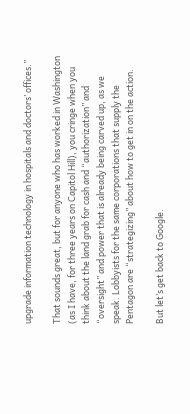upgrade information technology in hospitals and doctors’ offices.”

That sounds great, but for anyone who has worked in Washington (as I have, for three years on Capitol Hill), you cringe when you think about the land grab for cash and “authorization” and “oversight” and power that is already being carved up, as we speak. Lobbyists for the same corporations that supply the Pentagon are “strategizing” about how to get in on the action.

But let’s get back to Google.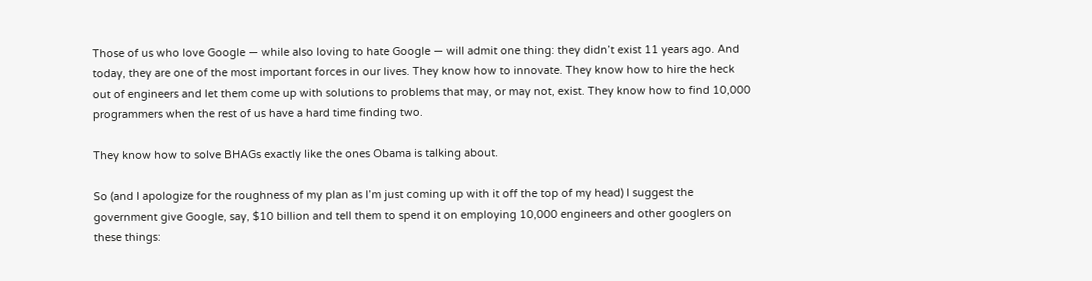Those of us who love Google — while also loving to hate Google — will admit one thing: they didn’t exist 11 years ago. And today, they are one of the most important forces in our lives. They know how to innovate. They know how to hire the heck out of engineers and let them come up with solutions to problems that may, or may not, exist. They know how to find 10,000 programmers when the rest of us have a hard time finding two.

They know how to solve BHAGs exactly like the ones Obama is talking about.

So (and I apologize for the roughness of my plan as I’m just coming up with it off the top of my head) I suggest the government give Google, say, $10 billion and tell them to spend it on employing 10,000 engineers and other googlers on these things: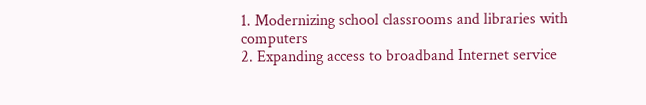1. Modernizing school classrooms and libraries with computers
2. Expanding access to broadband Internet service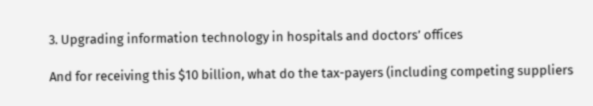3. Upgrading information technology in hospitals and doctors’ offices

And for receiving this $10 billion, what do the tax-payers (including competing suppliers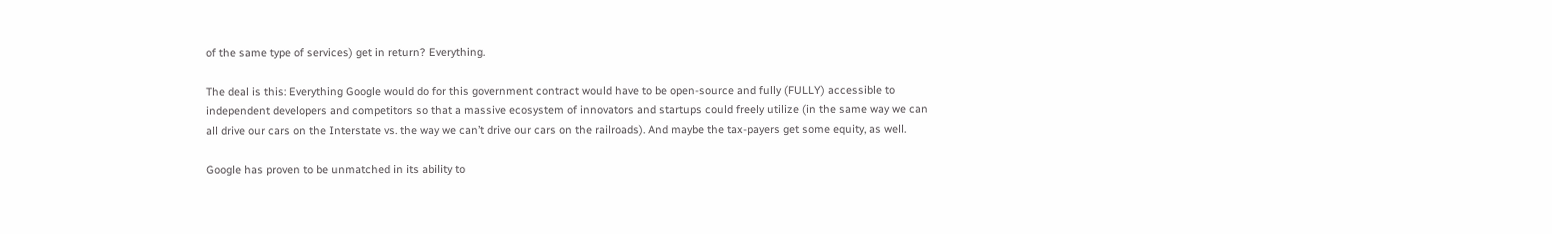of the same type of services) get in return? Everything.

The deal is this: Everything Google would do for this government contract would have to be open-source and fully (FULLY) accessible to independent developers and competitors so that a massive ecosystem of innovators and startups could freely utilize (in the same way we can all drive our cars on the Interstate vs. the way we can’t drive our cars on the railroads). And maybe the tax-payers get some equity, as well.

Google has proven to be unmatched in its ability to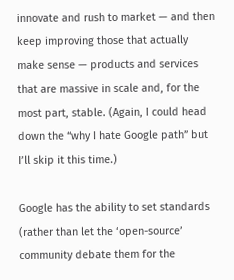innovate and rush to market — and then keep improving those that actually make sense — products and services that are massive in scale and, for the most part, stable. (Again, I could head down the “why I hate Google path” but I’ll skip it this time.)

Google has the ability to set standards (rather than let the ‘open-source’ community debate them for the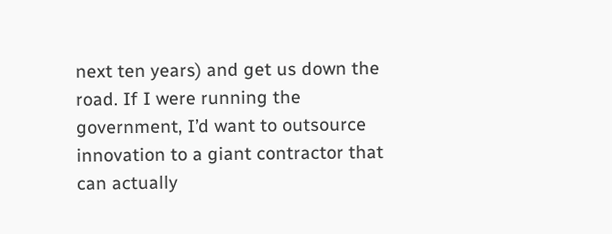next ten years) and get us down the road. If I were running the government, I’d want to outsource innovation to a giant contractor that can actually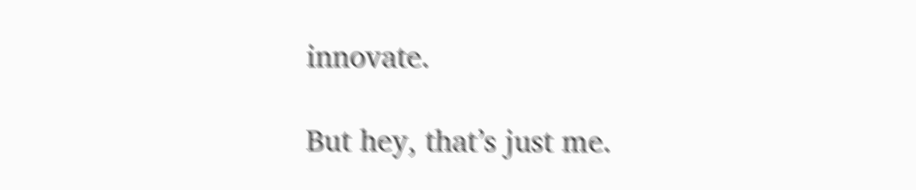innovate.

But hey, that’s just me.